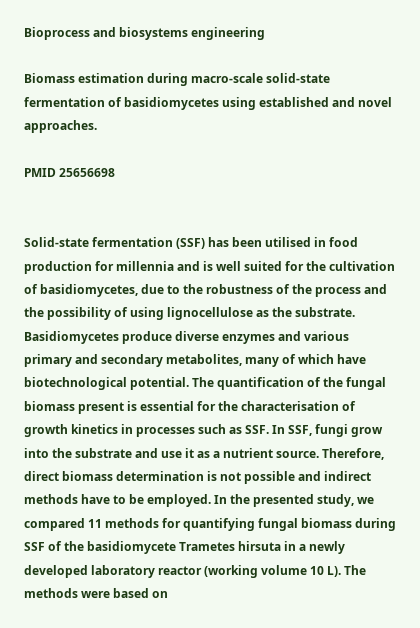Bioprocess and biosystems engineering

Biomass estimation during macro-scale solid-state fermentation of basidiomycetes using established and novel approaches.

PMID 25656698


Solid-state fermentation (SSF) has been utilised in food production for millennia and is well suited for the cultivation of basidiomycetes, due to the robustness of the process and the possibility of using lignocellulose as the substrate. Basidiomycetes produce diverse enzymes and various primary and secondary metabolites, many of which have biotechnological potential. The quantification of the fungal biomass present is essential for the characterisation of growth kinetics in processes such as SSF. In SSF, fungi grow into the substrate and use it as a nutrient source. Therefore, direct biomass determination is not possible and indirect methods have to be employed. In the presented study, we compared 11 methods for quantifying fungal biomass during SSF of the basidiomycete Trametes hirsuta in a newly developed laboratory reactor (working volume 10 L). The methods were based on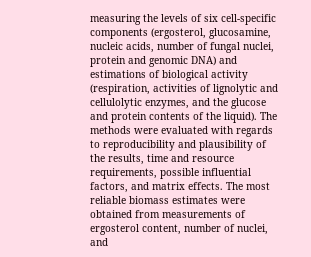measuring the levels of six cell-specific components (ergosterol, glucosamine, nucleic acids, number of fungal nuclei, protein and genomic DNA) and estimations of biological activity (respiration, activities of lignolytic and cellulolytic enzymes, and the glucose and protein contents of the liquid). The methods were evaluated with regards to reproducibility and plausibility of the results, time and resource requirements, possible influential factors, and matrix effects. The most reliable biomass estimates were obtained from measurements of ergosterol content, number of nuclei, and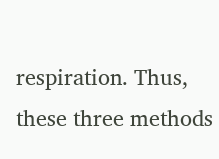respiration. Thus, these three methods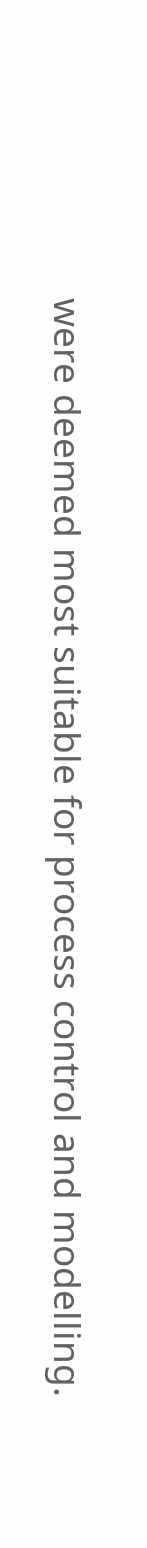were deemed most suitable for process control and modelling.